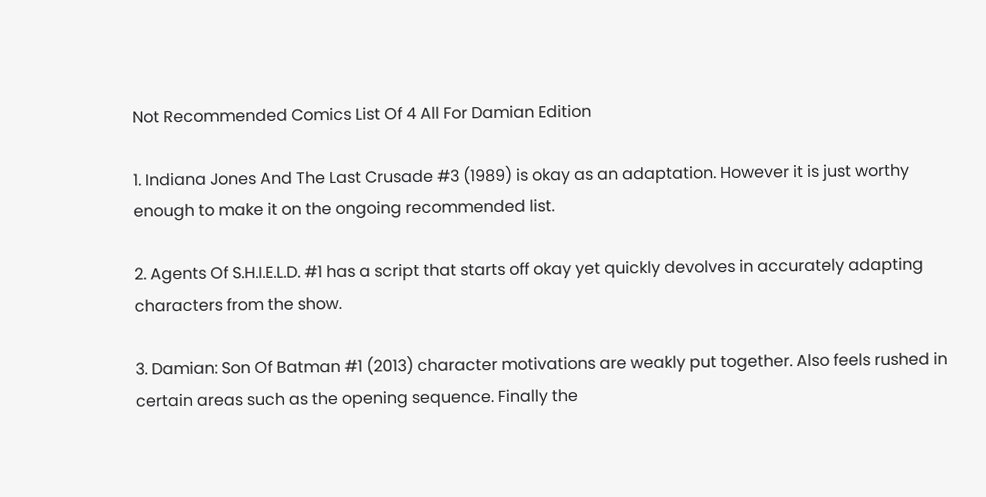Not Recommended Comics List Of 4 All For Damian Edition

1. Indiana Jones And The Last Crusade #3 (1989) is okay as an adaptation. However it is just worthy enough to make it on the ongoing recommended list.

2. Agents Of S.H.I.E.L.D. #1 has a script that starts off okay yet quickly devolves in accurately adapting characters from the show.

3. Damian: Son Of Batman #1 (2013) character motivations are weakly put together. Also feels rushed in certain areas such as the opening sequence. Finally the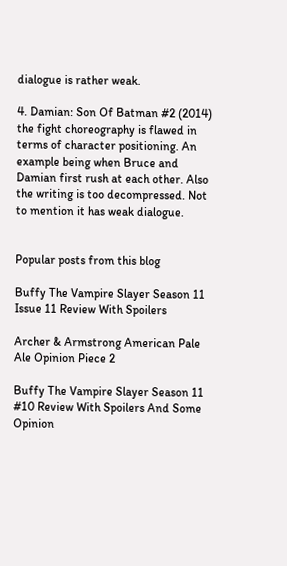dialogue is rather weak.

4. Damian: Son Of Batman #2 (2014) the fight choreography is flawed in terms of character positioning. An example being when Bruce and Damian first rush at each other. Also the writing is too decompressed. Not to mention it has weak dialogue.


Popular posts from this blog

Buffy The Vampire Slayer Season 11 Issue 11 Review With Spoilers

Archer & Armstrong American Pale Ale Opinion Piece 2

Buffy The Vampire Slayer Season 11 #10 Review With Spoilers And Some Opinion